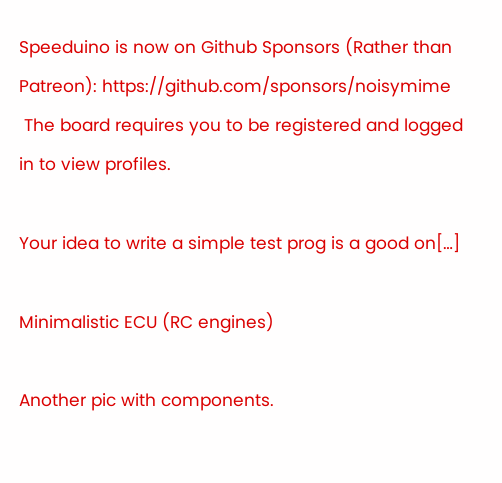Speeduino is now on Github Sponsors (Rather than Patreon): https://github.com/sponsors/noisymime
 The board requires you to be registered and logged in to view profiles.

Your idea to write a simple test prog is a good on[…]

Minimalistic ECU (RC engines)

Another pic with components.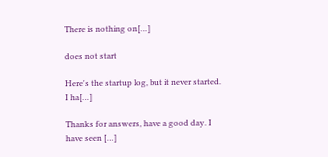There is nothing on[…]

does not start

Here's the startup log, but it never started. I ha[…]

Thanks for answers, have a good day. I have seen […]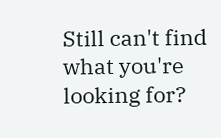Still can't find what you're looking for?